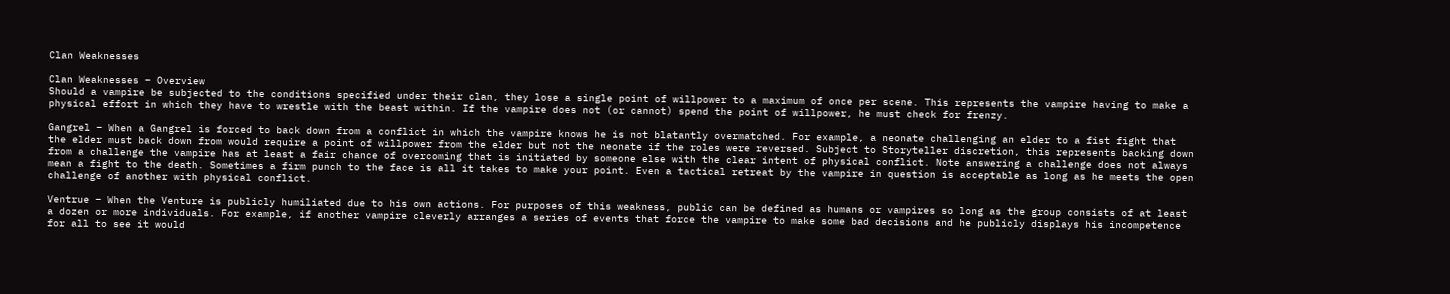Clan Weaknesses

Clan Weaknesses – Overview
Should a vampire be subjected to the conditions specified under their clan, they lose a single point of willpower to a maximum of once per scene. This represents the vampire having to make a physical effort in which they have to wrestle with the beast within. If the vampire does not (or cannot) spend the point of willpower, he must check for frenzy.

Gangrel – When a Gangrel is forced to back down from a conflict in which the vampire knows he is not blatantly overmatched. For example, a neonate challenging an elder to a fist fight that the elder must back down from would require a point of willpower from the elder but not the neonate if the roles were reversed. Subject to Storyteller discretion, this represents backing down from a challenge the vampire has at least a fair chance of overcoming that is initiated by someone else with the clear intent of physical conflict. Note answering a challenge does not always mean a fight to the death. Sometimes a firm punch to the face is all it takes to make your point. Even a tactical retreat by the vampire in question is acceptable as long as he meets the open challenge of another with physical conflict.

Ventrue – When the Venture is publicly humiliated due to his own actions. For purposes of this weakness, public can be defined as humans or vampires so long as the group consists of at least a dozen or more individuals. For example, if another vampire cleverly arranges a series of events that force the vampire to make some bad decisions and he publicly displays his incompetence for all to see it would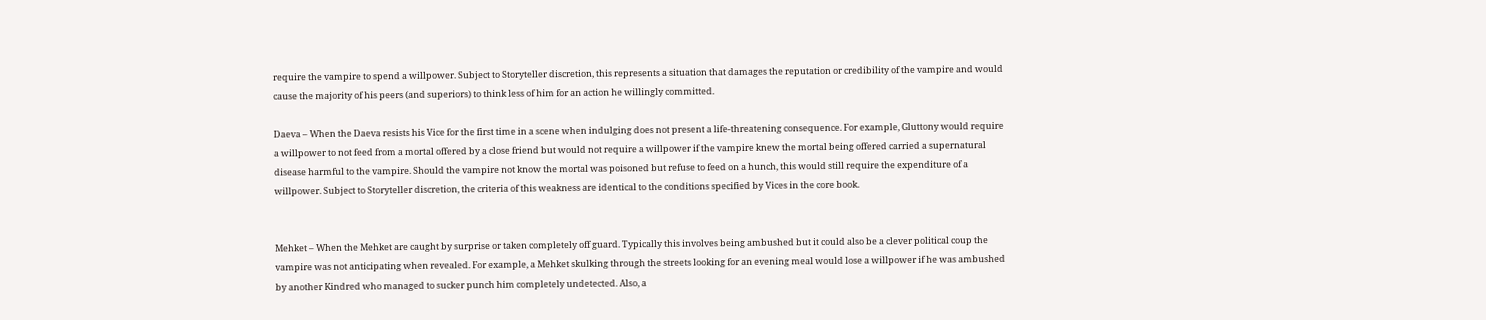require the vampire to spend a willpower. Subject to Storyteller discretion, this represents a situation that damages the reputation or credibility of the vampire and would cause the majority of his peers (and superiors) to think less of him for an action he willingly committed.

Daeva – When the Daeva resists his Vice for the first time in a scene when indulging does not present a life-threatening consequence. For example, Gluttony would require a willpower to not feed from a mortal offered by a close friend but would not require a willpower if the vampire knew the mortal being offered carried a supernatural disease harmful to the vampire. Should the vampire not know the mortal was poisoned but refuse to feed on a hunch, this would still require the expenditure of a willpower. Subject to Storyteller discretion, the criteria of this weakness are identical to the conditions specified by Vices in the core book.


Mehket – When the Mehket are caught by surprise or taken completely off guard. Typically this involves being ambushed but it could also be a clever political coup the vampire was not anticipating when revealed. For example, a Mehket skulking through the streets looking for an evening meal would lose a willpower if he was ambushed by another Kindred who managed to sucker punch him completely undetected. Also, a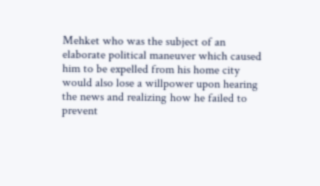Mehket who was the subject of an elaborate political maneuver which caused him to be expelled from his home city would also lose a willpower upon hearing the news and realizing how he failed to prevent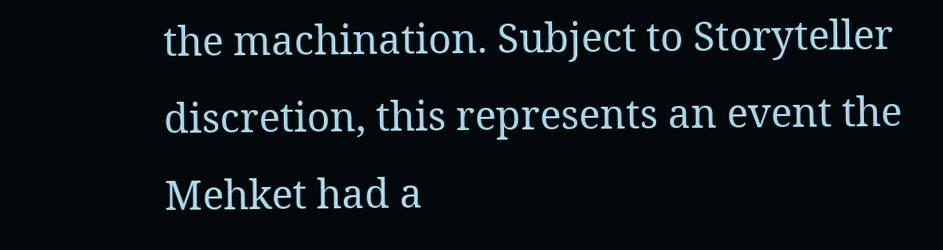the machination. Subject to Storyteller discretion, this represents an event the Mehket had a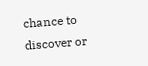chance to discover or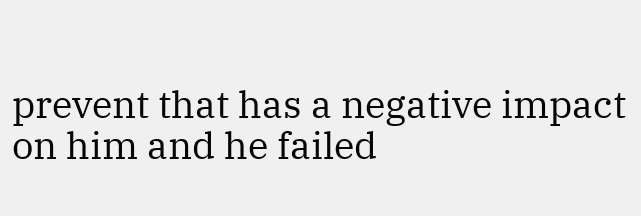prevent that has a negative impact on him and he failed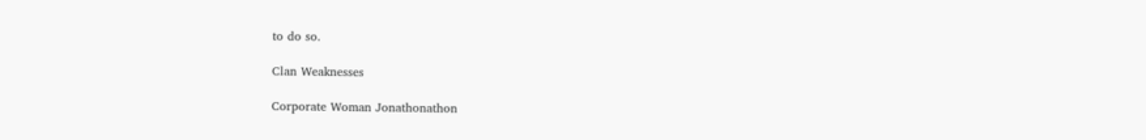to do so.

Clan Weaknesses

Corporate Woman Jonathonathon